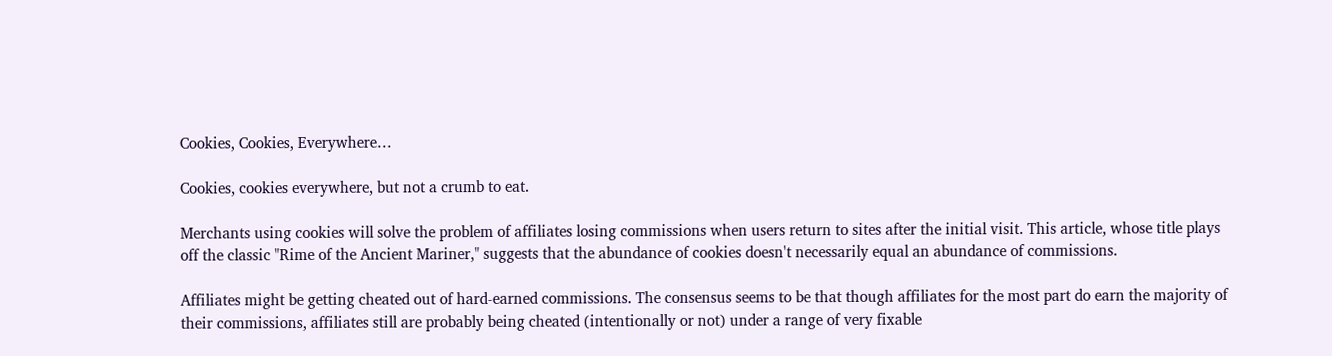Cookies, Cookies, Everywhere…

Cookies, cookies everywhere, but not a crumb to eat.

Merchants using cookies will solve the problem of affiliates losing commissions when users return to sites after the initial visit. This article, whose title plays off the classic "Rime of the Ancient Mariner," suggests that the abundance of cookies doesn't necessarily equal an abundance of commissions.

Affiliates might be getting cheated out of hard-earned commissions. The consensus seems to be that though affiliates for the most part do earn the majority of their commissions, affiliates still are probably being cheated (intentionally or not) under a range of very fixable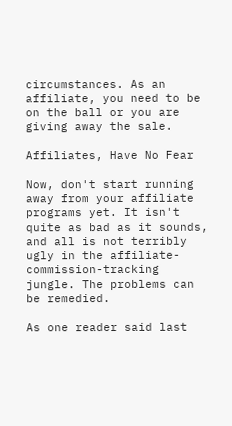circumstances. As an affiliate, you need to be on the ball or you are giving away the sale.

Affiliates, Have No Fear

Now, don't start running away from your affiliate programs yet. It isn't quite as bad as it sounds, and all is not terribly ugly in the affiliate-commission-tracking jungle. The problems can be remedied.

As one reader said last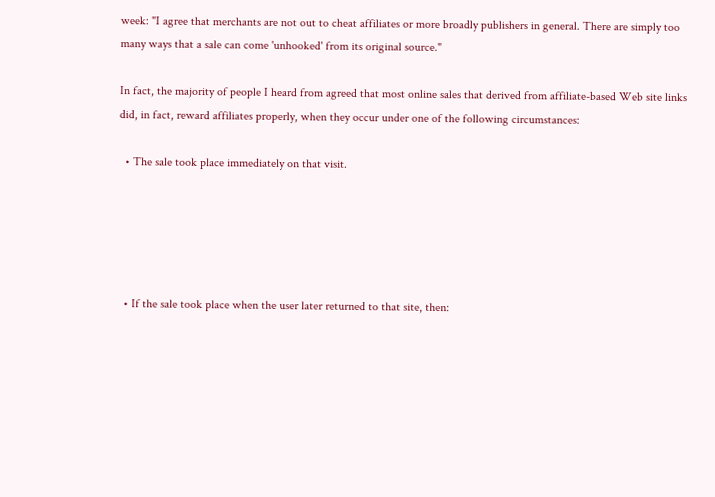week: "I agree that merchants are not out to cheat affiliates or more broadly publishers in general. There are simply too many ways that a sale can come 'unhooked' from its original source."

In fact, the majority of people I heard from agreed that most online sales that derived from affiliate-based Web site links did, in fact, reward affiliates properly, when they occur under one of the following circumstances:

  • The sale took place immediately on that visit.





  • If the sale took place when the user later returned to that site, then: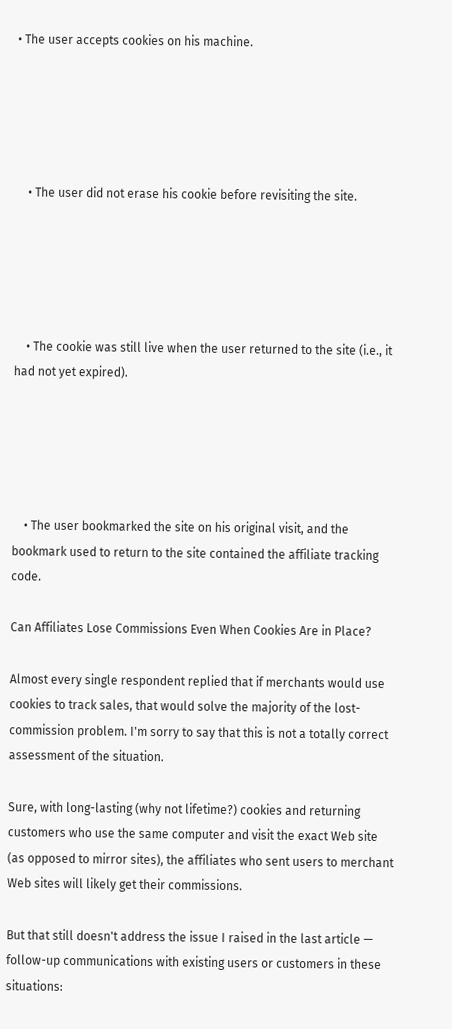• The user accepts cookies on his machine.





    • The user did not erase his cookie before revisiting the site.





    • The cookie was still live when the user returned to the site (i.e., it had not yet expired).





    • The user bookmarked the site on his original visit, and the bookmark used to return to the site contained the affiliate tracking code.

Can Affiliates Lose Commissions Even When Cookies Are in Place?

Almost every single respondent replied that if merchants would use cookies to track sales, that would solve the majority of the lost-commission problem. I'm sorry to say that this is not a totally correct assessment of the situation.

Sure, with long-lasting (why not lifetime?) cookies and returning customers who use the same computer and visit the exact Web site (as opposed to mirror sites), the affiliates who sent users to merchant Web sites will likely get their commissions.

But that still doesn't address the issue I raised in the last article — follow-up communications with existing users or customers in these situations: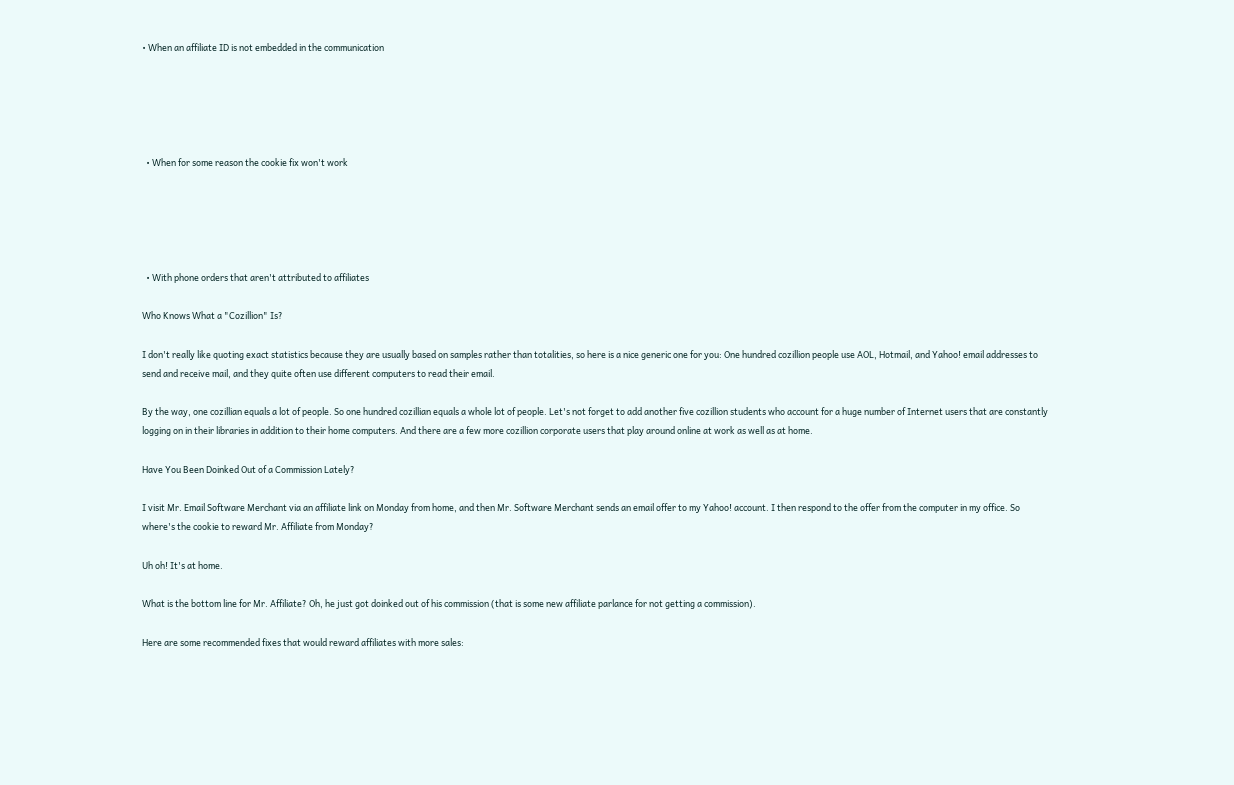• When an affiliate ID is not embedded in the communication





  • When for some reason the cookie fix won't work





  • With phone orders that aren't attributed to affiliates

Who Knows What a "Cozillion" Is?

I don't really like quoting exact statistics because they are usually based on samples rather than totalities, so here is a nice generic one for you: One hundred cozillion people use AOL, Hotmail, and Yahoo! email addresses to send and receive mail, and they quite often use different computers to read their email.

By the way, one cozillian equals a lot of people. So one hundred cozillian equals a whole lot of people. Let's not forget to add another five cozillion students who account for a huge number of Internet users that are constantly logging on in their libraries in addition to their home computers. And there are a few more cozillion corporate users that play around online at work as well as at home.

Have You Been Doinked Out of a Commission Lately?

I visit Mr. Email Software Merchant via an affiliate link on Monday from home, and then Mr. Software Merchant sends an email offer to my Yahoo! account. I then respond to the offer from the computer in my office. So where's the cookie to reward Mr. Affiliate from Monday?

Uh oh! It's at home.

What is the bottom line for Mr. Affiliate? Oh, he just got doinked out of his commission (that is some new affiliate parlance for not getting a commission).

Here are some recommended fixes that would reward affiliates with more sales: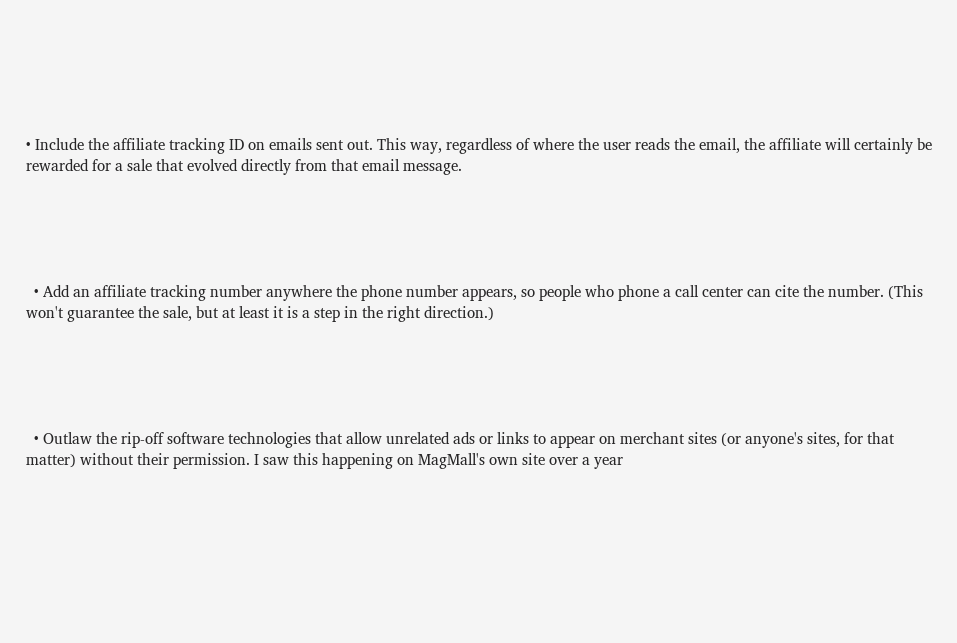• Include the affiliate tracking ID on emails sent out. This way, regardless of where the user reads the email, the affiliate will certainly be rewarded for a sale that evolved directly from that email message.





  • Add an affiliate tracking number anywhere the phone number appears, so people who phone a call center can cite the number. (This won't guarantee the sale, but at least it is a step in the right direction.)





  • Outlaw the rip-off software technologies that allow unrelated ads or links to appear on merchant sites (or anyone's sites, for that matter) without their permission. I saw this happening on MagMall's own site over a year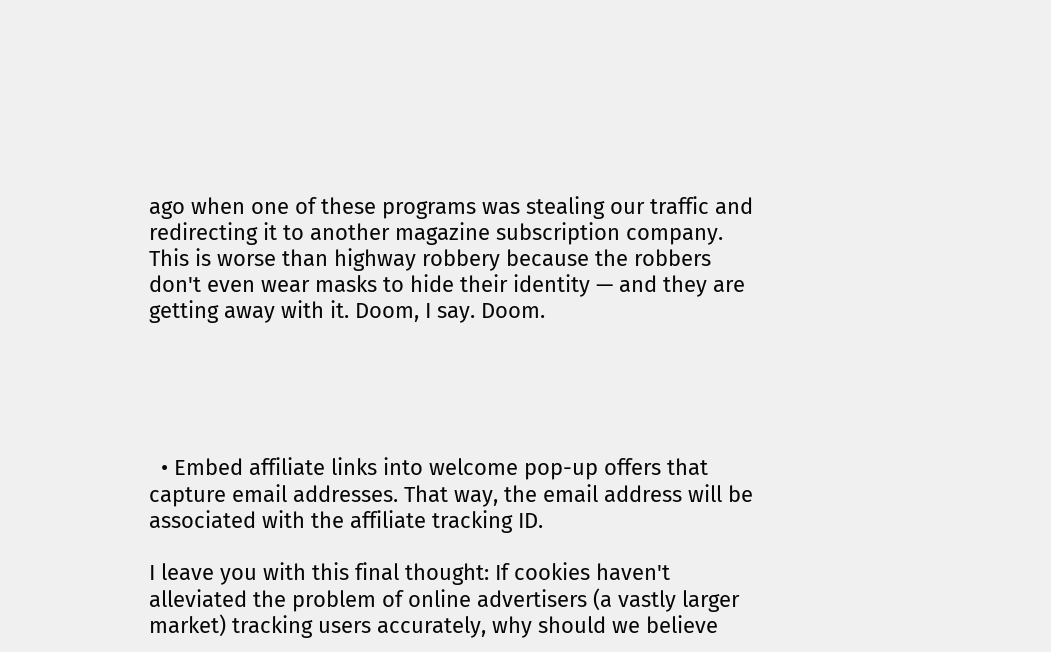ago when one of these programs was stealing our traffic and redirecting it to another magazine subscription company. This is worse than highway robbery because the robbers don't even wear masks to hide their identity — and they are getting away with it. Doom, I say. Doom.





  • Embed affiliate links into welcome pop-up offers that capture email addresses. That way, the email address will be associated with the affiliate tracking ID.

I leave you with this final thought: If cookies haven't alleviated the problem of online advertisers (a vastly larger market) tracking users accurately, why should we believe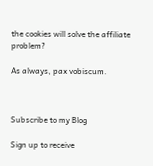the cookies will solve the affiliate problem?

As always, pax vobiscum.



Subscribe to my Blog

Sign up to receive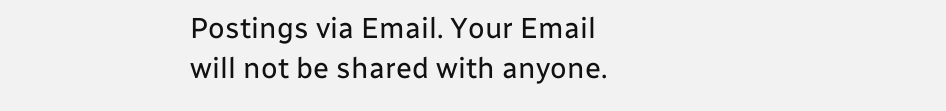Postings via Email. Your Email will not be shared with anyone.